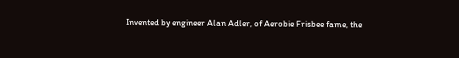Invented by engineer Alan Adler, of Aerobie Frisbee fame, the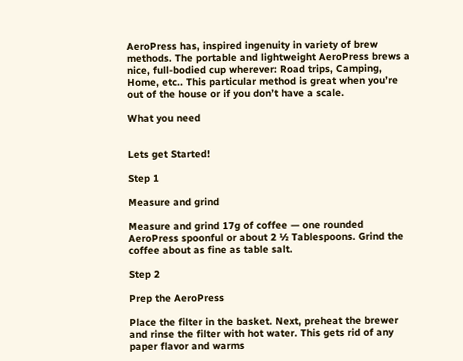AeroPress has, inspired ingenuity in variety of brew methods. The portable and lightweight AeroPress brews a nice, full-bodied cup wherever: Road trips, Camping, Home, etc.. This particular method is great when you’re out of the house or if you don’t have a scale.

What you need


Lets get Started!

Step 1

Measure and grind

Measure and grind 17g of coffee — one rounded AeroPress spoonful or about 2 ½ Tablespoons. Grind the coffee about as fine as table salt.

Step 2

Prep the AeroPress

Place the filter in the basket. Next, preheat the brewer and rinse the filter with hot water. This gets rid of any paper flavor and warms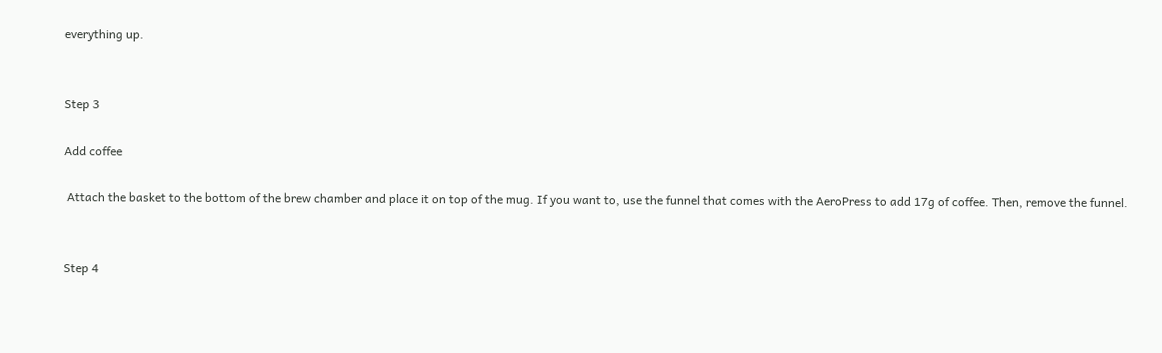everything up.


Step 3

Add coffee

 Attach the basket to the bottom of the brew chamber and place it on top of the mug. If you want to, use the funnel that comes with the AeroPress to add 17g of coffee. Then, remove the funnel.


Step 4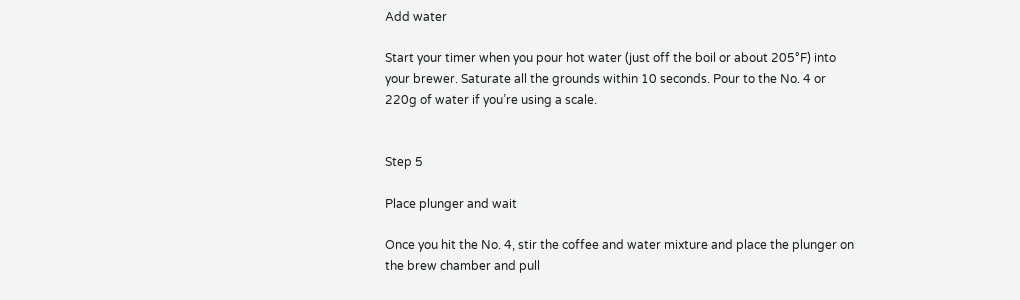Add water

Start your timer when you pour hot water (just off the boil or about 205°F) into your brewer. Saturate all the grounds within 10 seconds. Pour to the No. 4 or 220g of water if you’re using a scale.


Step 5

Place plunger and wait

Once you hit the No. 4, stir the coffee and water mixture and place the plunger on the brew chamber and pull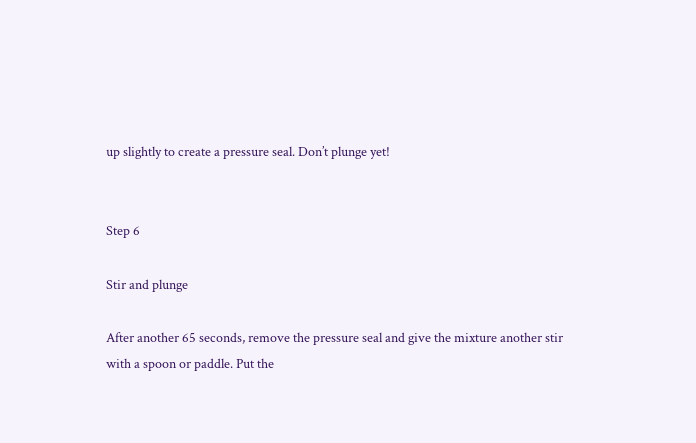up slightly to create a pressure seal. Don’t plunge yet!


Step 6

Stir and plunge

After another 65 seconds, remove the pressure seal and give the mixture another stir with a spoon or paddle. Put the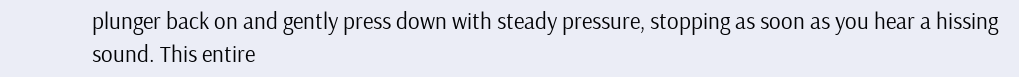plunger back on and gently press down with steady pressure, stopping as soon as you hear a hissing sound. This entire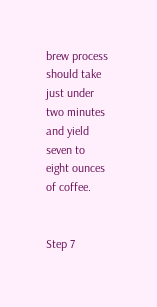brew process should take just under two minutes and yield seven to eight ounces of coffee.


Step 7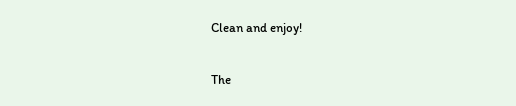Clean and enjoy!

The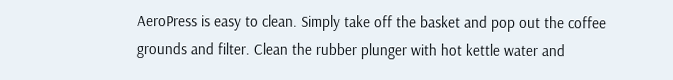AeroPress is easy to clean. Simply take off the basket and pop out the coffee grounds and filter. Clean the rubber plunger with hot kettle water and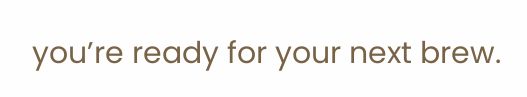you’re ready for your next brew.